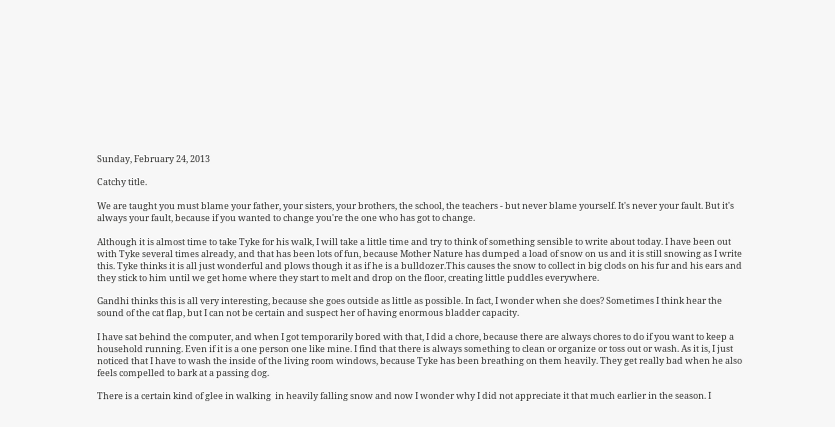Sunday, February 24, 2013

Catchy title.

We are taught you must blame your father, your sisters, your brothers, the school, the teachers - but never blame yourself. It's never your fault. But it's always your fault, because if you wanted to change you're the one who has got to change.

Although it is almost time to take Tyke for his walk, I will take a little time and try to think of something sensible to write about today. I have been out with Tyke several times already, and that has been lots of fun, because Mother Nature has dumped a load of snow on us and it is still snowing as I write this. Tyke thinks it is all just wonderful and plows though it as if he is a bulldozer.This causes the snow to collect in big clods on his fur and his ears and they stick to him until we get home where they start to melt and drop on the floor, creating little puddles everywhere.

Gandhi thinks this is all very interesting, because she goes outside as little as possible. In fact, I wonder when she does? Sometimes I think hear the sound of the cat flap, but I can not be certain and suspect her of having enormous bladder capacity.

I have sat behind the computer, and when I got temporarily bored with that, I did a chore, because there are always chores to do if you want to keep a household running. Even if it is a one person one like mine. I find that there is always something to clean or organize or toss out or wash. As it is, I just noticed that I have to wash the inside of the living room windows, because Tyke has been breathing on them heavily. They get really bad when he also feels compelled to bark at a passing dog.

There is a certain kind of glee in walking  in heavily falling snow and now I wonder why I did not appreciate it that much earlier in the season. I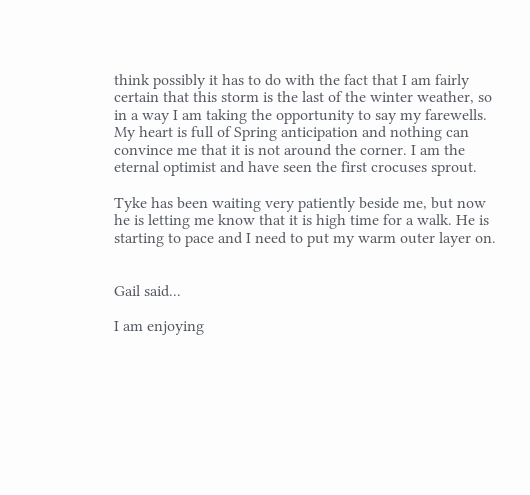think possibly it has to do with the fact that I am fairly certain that this storm is the last of the winter weather, so in a way I am taking the opportunity to say my farewells. My heart is full of Spring anticipation and nothing can convince me that it is not around the corner. I am the eternal optimist and have seen the first crocuses sprout.

Tyke has been waiting very patiently beside me, but now he is letting me know that it is high time for a walk. He is starting to pace and I need to put my warm outer layer on.


Gail said...

I am enjoying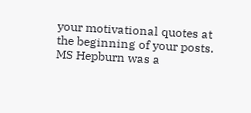your motivational quotes at the beginning of your posts. MS Hepburn was a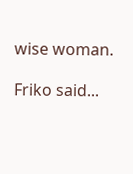wise woman.

Friko said...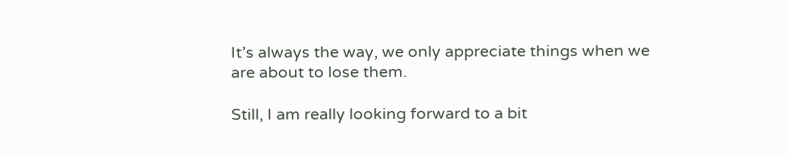It’s always the way, we only appreciate things when we are about to lose them.

Still, I am really looking forward to a bit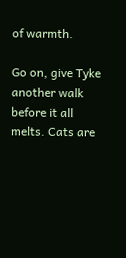of warmth.

Go on, give Tyke another walk before it all melts. Cats are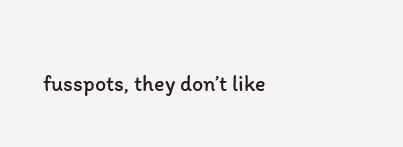fusspots, they don’t like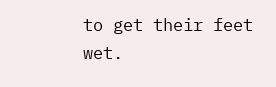to get their feet wet.